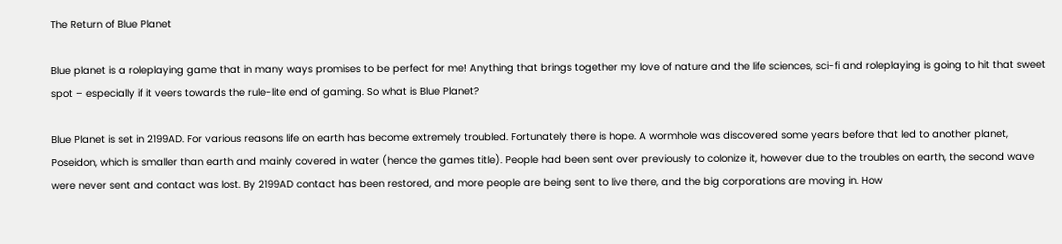The Return of Blue Planet

Blue planet is a roleplaying game that in many ways promises to be perfect for me! Anything that brings together my love of nature and the life sciences, sci-fi and roleplaying is going to hit that sweet spot – especially if it veers towards the rule-lite end of gaming. So what is Blue Planet?

Blue Planet is set in 2199AD. For various reasons life on earth has become extremely troubled. Fortunately there is hope. A wormhole was discovered some years before that led to another planet, Poseidon, which is smaller than earth and mainly covered in water (hence the games title). People had been sent over previously to colonize it, however due to the troubles on earth, the second wave were never sent and contact was lost. By 2199AD contact has been restored, and more people are being sent to live there, and the big corporations are moving in. How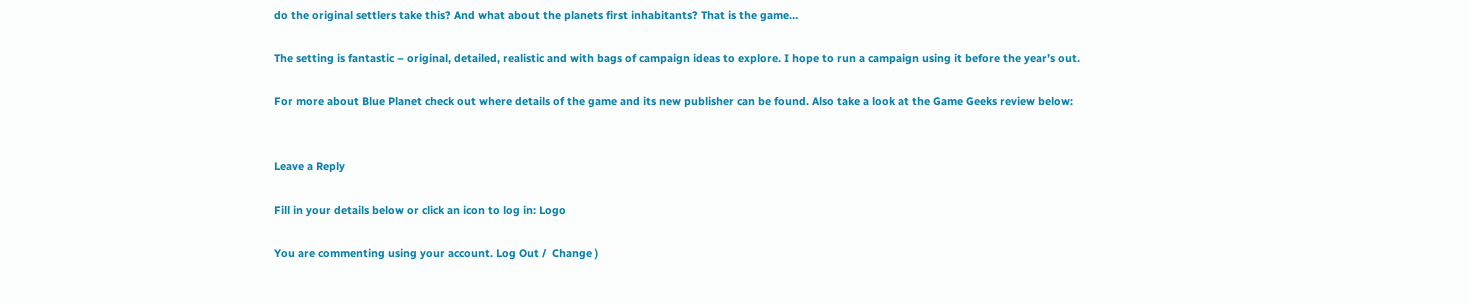do the original settlers take this? And what about the planets first inhabitants? That is the game…

The setting is fantastic – original, detailed, realistic and with bags of campaign ideas to explore. I hope to run a campaign using it before the year’s out.

For more about Blue Planet check out where details of the game and its new publisher can be found. Also take a look at the Game Geeks review below:


Leave a Reply

Fill in your details below or click an icon to log in: Logo

You are commenting using your account. Log Out /  Change )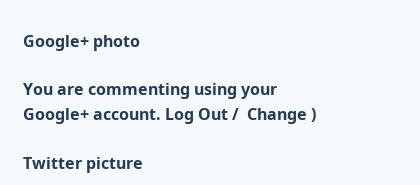Google+ photo

You are commenting using your Google+ account. Log Out /  Change )

Twitter picture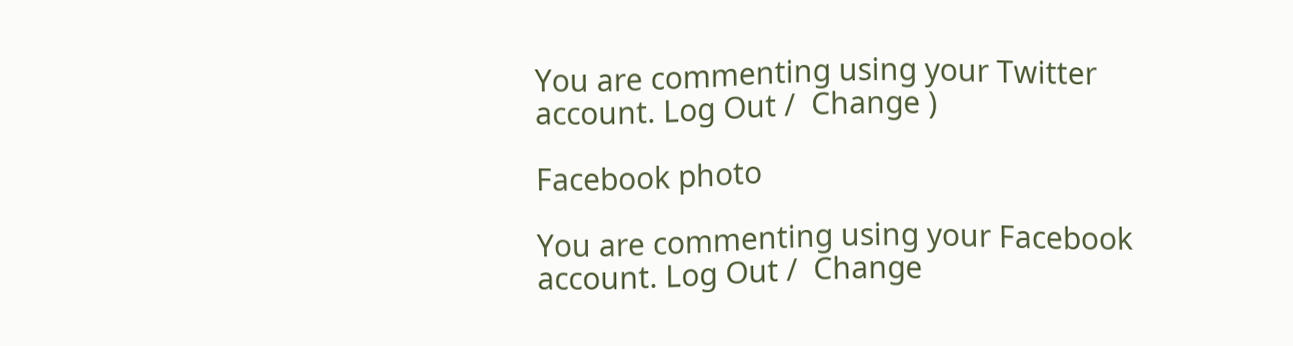You are commenting using your Twitter account. Log Out /  Change )

Facebook photo

You are commenting using your Facebook account. Log Out /  Change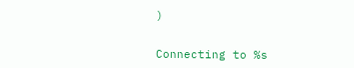)


Connecting to %s